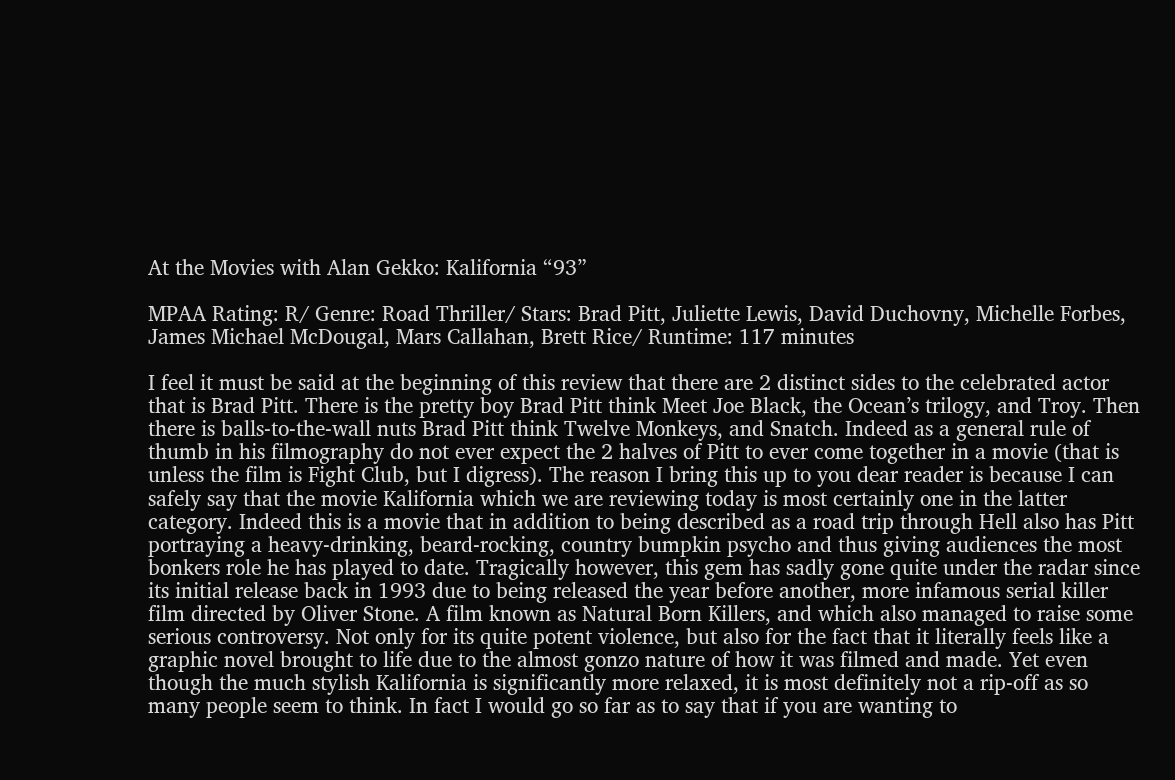At the Movies with Alan Gekko: Kalifornia “93”

MPAA Rating: R/ Genre: Road Thriller/ Stars: Brad Pitt, Juliette Lewis, David Duchovny, Michelle Forbes, James Michael McDougal, Mars Callahan, Brett Rice/ Runtime: 117 minutes

I feel it must be said at the beginning of this review that there are 2 distinct sides to the celebrated actor that is Brad Pitt. There is the pretty boy Brad Pitt think Meet Joe Black, the Ocean’s trilogy, and Troy. Then there is balls-to-the-wall nuts Brad Pitt think Twelve Monkeys, and Snatch. Indeed as a general rule of thumb in his filmography do not ever expect the 2 halves of Pitt to ever come together in a movie (that is unless the film is Fight Club, but I digress). The reason I bring this up to you dear reader is because I can safely say that the movie Kalifornia which we are reviewing today is most certainly one in the latter category. Indeed this is a movie that in addition to being described as a road trip through Hell also has Pitt portraying a heavy-drinking, beard-rocking, country bumpkin psycho and thus giving audiences the most bonkers role he has played to date. Tragically however, this gem has sadly gone quite under the radar since its initial release back in 1993 due to being released the year before another, more infamous serial killer film directed by Oliver Stone. A film known as Natural Born Killers, and which also managed to raise some serious controversy. Not only for its quite potent violence, but also for the fact that it literally feels like a graphic novel brought to life due to the almost gonzo nature of how it was filmed and made. Yet even though the much stylish Kalifornia is significantly more relaxed, it is most definitely not a rip-off as so many people seem to think. In fact I would go so far as to say that if you are wanting to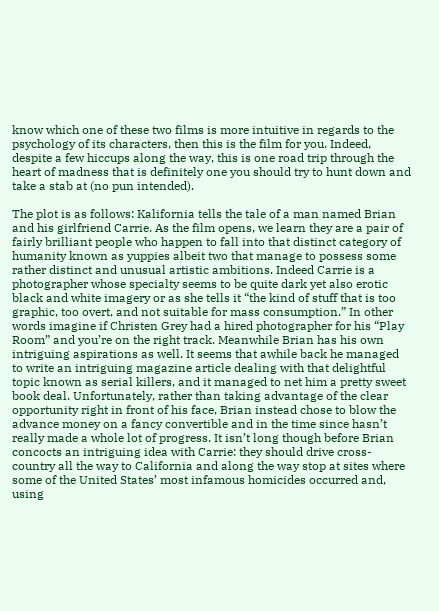know which one of these two films is more intuitive in regards to the psychology of its characters, then this is the film for you. Indeed, despite a few hiccups along the way, this is one road trip through the heart of madness that is definitely one you should try to hunt down and take a stab at (no pun intended).

The plot is as follows: Kalifornia tells the tale of a man named Brian and his girlfriend Carrie. As the film opens, we learn they are a pair of fairly brilliant people who happen to fall into that distinct category of humanity known as yuppies albeit two that manage to possess some rather distinct and unusual artistic ambitions. Indeed Carrie is a photographer whose specialty seems to be quite dark yet also erotic black and white imagery or as she tells it “the kind of stuff that is too graphic, too overt, and not suitable for mass consumption.” In other words imagine if Christen Grey had a hired photographer for his “Play Room” and you’re on the right track. Meanwhile Brian has his own intriguing aspirations as well. It seems that awhile back he managed to write an intriguing magazine article dealing with that delightful topic known as serial killers, and it managed to net him a pretty sweet book deal. Unfortunately, rather than taking advantage of the clear opportunity right in front of his face, Brian instead chose to blow the advance money on a fancy convertible and in the time since hasn’t really made a whole lot of progress. It isn’t long though before Brian concocts an intriguing idea with Carrie: they should drive cross-country all the way to California and along the way stop at sites where some of the United States’ most infamous homicides occurred and, using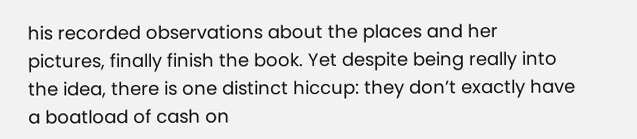his recorded observations about the places and her pictures, finally finish the book. Yet despite being really into the idea, there is one distinct hiccup: they don’t exactly have a boatload of cash on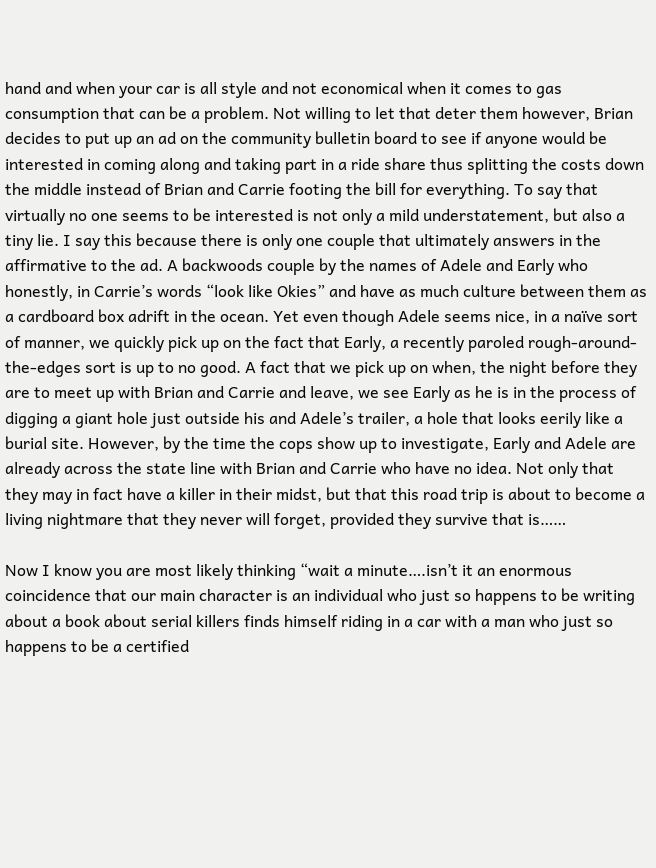hand and when your car is all style and not economical when it comes to gas consumption that can be a problem. Not willing to let that deter them however, Brian decides to put up an ad on the community bulletin board to see if anyone would be interested in coming along and taking part in a ride share thus splitting the costs down the middle instead of Brian and Carrie footing the bill for everything. To say that virtually no one seems to be interested is not only a mild understatement, but also a tiny lie. I say this because there is only one couple that ultimately answers in the affirmative to the ad. A backwoods couple by the names of Adele and Early who honestly, in Carrie’s words “look like Okies” and have as much culture between them as a cardboard box adrift in the ocean. Yet even though Adele seems nice, in a naïve sort of manner, we quickly pick up on the fact that Early, a recently paroled rough-around-the-edges sort is up to no good. A fact that we pick up on when, the night before they are to meet up with Brian and Carrie and leave, we see Early as he is in the process of digging a giant hole just outside his and Adele’s trailer, a hole that looks eerily like a burial site. However, by the time the cops show up to investigate, Early and Adele are already across the state line with Brian and Carrie who have no idea. Not only that they may in fact have a killer in their midst, but that this road trip is about to become a living nightmare that they never will forget, provided they survive that is……

Now I know you are most likely thinking “wait a minute….isn’t it an enormous coincidence that our main character is an individual who just so happens to be writing about a book about serial killers finds himself riding in a car with a man who just so happens to be a certified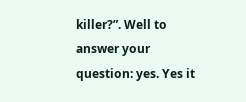killer?”. Well to answer your question: yes. Yes it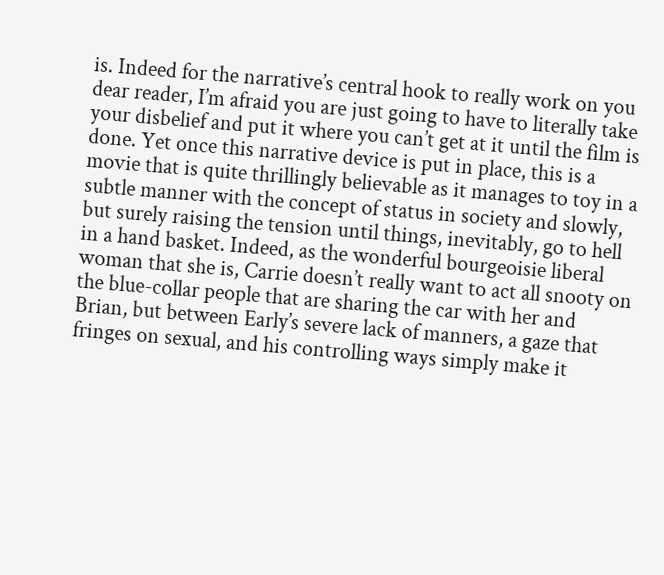is. Indeed for the narrative’s central hook to really work on you dear reader, I’m afraid you are just going to have to literally take your disbelief and put it where you can’t get at it until the film is done. Yet once this narrative device is put in place, this is a movie that is quite thrillingly believable as it manages to toy in a subtle manner with the concept of status in society and slowly, but surely raising the tension until things, inevitably, go to hell in a hand basket. Indeed, as the wonderful bourgeoisie liberal woman that she is, Carrie doesn’t really want to act all snooty on the blue-collar people that are sharing the car with her and Brian, but between Early’s severe lack of manners, a gaze that fringes on sexual, and his controlling ways simply make it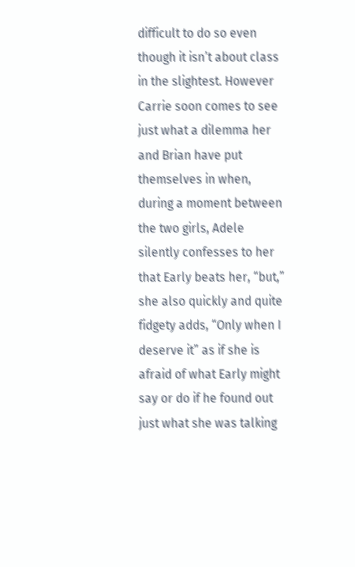difficult to do so even though it isn’t about class in the slightest. However Carrie soon comes to see just what a dilemma her and Brian have put themselves in when, during a moment between the two girls, Adele silently confesses to her that Early beats her, “but,” she also quickly and quite fidgety adds, “Only when I deserve it” as if she is afraid of what Early might say or do if he found out just what she was talking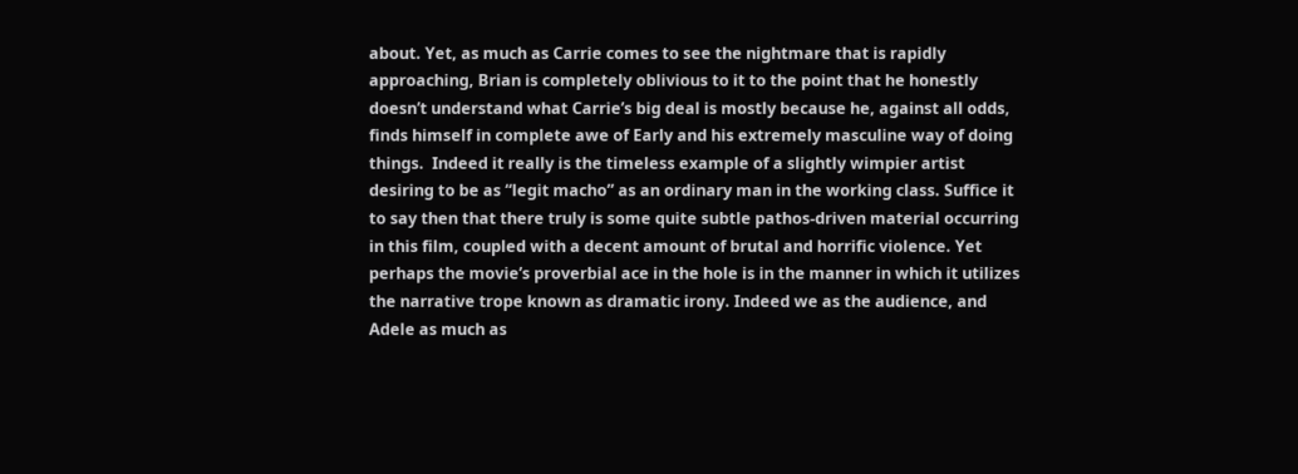about. Yet, as much as Carrie comes to see the nightmare that is rapidly approaching, Brian is completely oblivious to it to the point that he honestly doesn’t understand what Carrie’s big deal is mostly because he, against all odds, finds himself in complete awe of Early and his extremely masculine way of doing things.  Indeed it really is the timeless example of a slightly wimpier artist desiring to be as “legit macho” as an ordinary man in the working class. Suffice it to say then that there truly is some quite subtle pathos-driven material occurring in this film, coupled with a decent amount of brutal and horrific violence. Yet perhaps the movie’s proverbial ace in the hole is in the manner in which it utilizes the narrative trope known as dramatic irony. Indeed we as the audience, and Adele as much as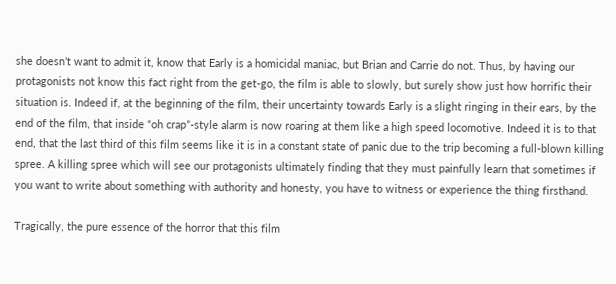she doesn’t want to admit it, know that Early is a homicidal maniac, but Brian and Carrie do not. Thus, by having our protagonists not know this fact right from the get-go, the film is able to slowly, but surely show just how horrific their situation is. Indeed if, at the beginning of the film, their uncertainty towards Early is a slight ringing in their ears, by the end of the film, that inside “oh crap”-style alarm is now roaring at them like a high speed locomotive. Indeed it is to that end, that the last third of this film seems like it is in a constant state of panic due to the trip becoming a full-blown killing spree. A killing spree which will see our protagonists ultimately finding that they must painfully learn that sometimes if you want to write about something with authority and honesty, you have to witness or experience the thing firsthand.

Tragically, the pure essence of the horror that this film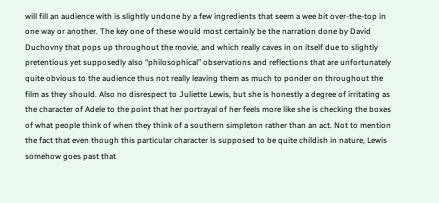will fill an audience with is slightly undone by a few ingredients that seem a wee bit over-the-top in one way or another. The key one of these would most certainly be the narration done by David Duchovny that pops up throughout the movie, and which really caves in on itself due to slightly pretentious yet supposedly also “philosophical” observations and reflections that are unfortunately quite obvious to the audience thus not really leaving them as much to ponder on throughout the film as they should. Also no disrespect to Juliette Lewis, but she is honestly a degree of irritating as the character of Adele to the point that her portrayal of her feels more like she is checking the boxes of what people think of when they think of a southern simpleton rather than an act. Not to mention the fact that even though this particular character is supposed to be quite childish in nature, Lewis somehow goes past that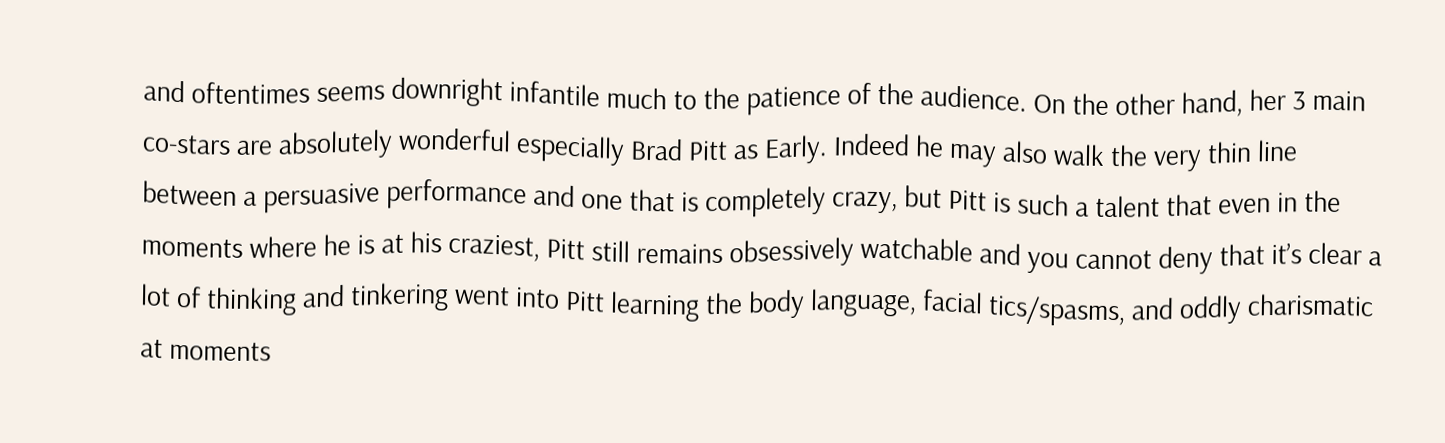and oftentimes seems downright infantile much to the patience of the audience. On the other hand, her 3 main co-stars are absolutely wonderful especially Brad Pitt as Early. Indeed he may also walk the very thin line between a persuasive performance and one that is completely crazy, but Pitt is such a talent that even in the moments where he is at his craziest, Pitt still remains obsessively watchable and you cannot deny that it’s clear a lot of thinking and tinkering went into Pitt learning the body language, facial tics/spasms, and oddly charismatic at moments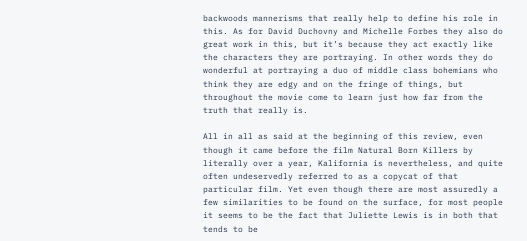backwoods mannerisms that really help to define his role in this. As for David Duchovny and Michelle Forbes they also do great work in this, but it’s because they act exactly like the characters they are portraying. In other words they do wonderful at portraying a duo of middle class bohemians who think they are edgy and on the fringe of things, but throughout the movie come to learn just how far from the truth that really is.

All in all as said at the beginning of this review, even though it came before the film Natural Born Killers by literally over a year, Kalifornia is nevertheless, and quite often undeservedly referred to as a copycat of that particular film. Yet even though there are most assuredly a few similarities to be found on the surface, for most people it seems to be the fact that Juliette Lewis is in both that tends to be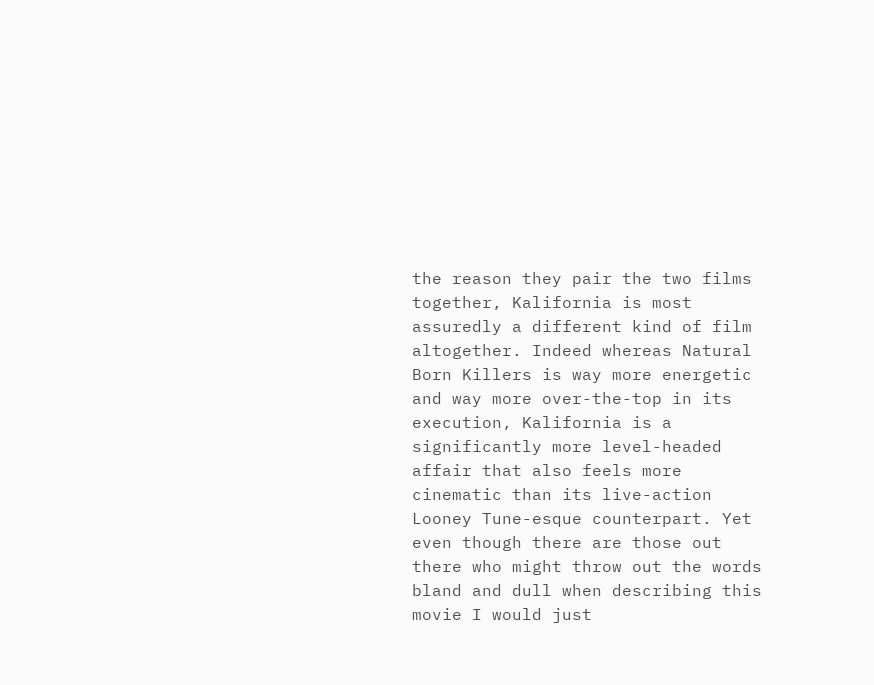the reason they pair the two films together, Kalifornia is most assuredly a different kind of film altogether. Indeed whereas Natural Born Killers is way more energetic and way more over-the-top in its execution, Kalifornia is a significantly more level-headed affair that also feels more cinematic than its live-action Looney Tune-esque counterpart. Yet even though there are those out there who might throw out the words bland and dull when describing this movie I would just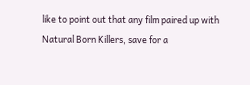like to point out that any film paired up with Natural Born Killers, save for a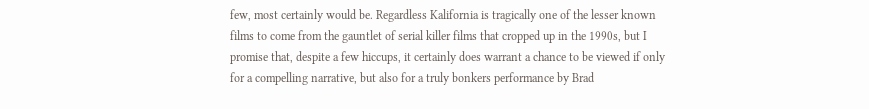few, most certainly would be. Regardless Kalifornia is tragically one of the lesser known films to come from the gauntlet of serial killer films that cropped up in the 1990s, but I promise that, despite a few hiccups, it certainly does warrant a chance to be viewed if only for a compelling narrative, but also for a truly bonkers performance by Brad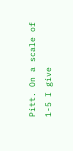Pitt. On a scale of 1-5 I give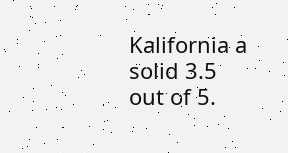Kalifornia a solid 3.5 out of 5.